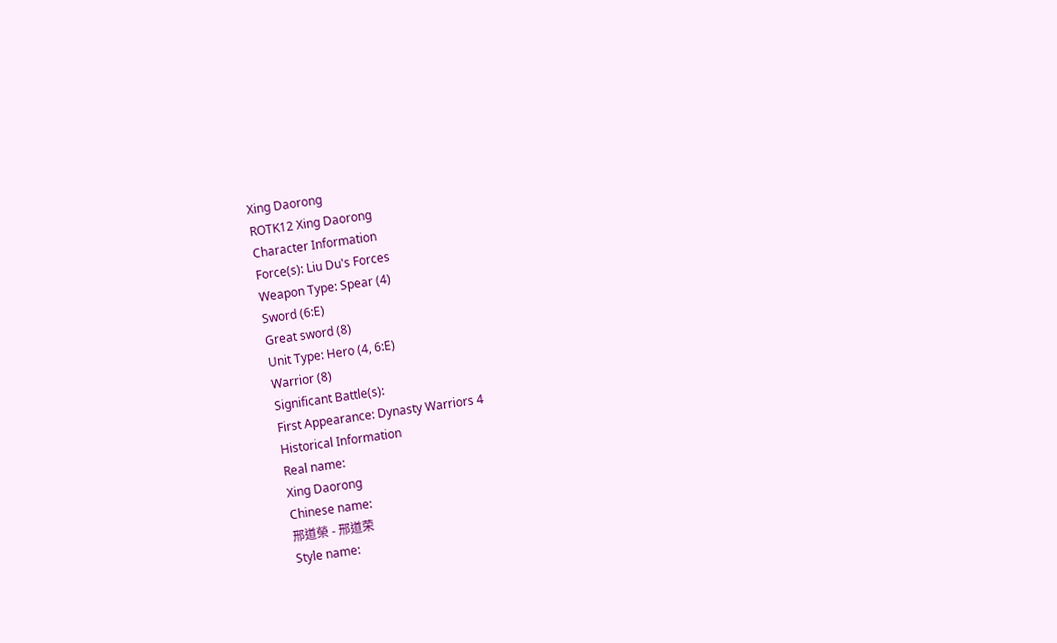Xing Daorong
ROTK12 Xing Daorong
Character Information
Force(s): Liu Du's Forces
Weapon Type: Spear (4)
Sword (6:E)
Great sword (8)
Unit Type: Hero (4, 6:E)
Warrior (8)
Significant Battle(s):
First Appearance: Dynasty Warriors 4
Historical Information
Real name:
Xing Daorong
Chinese name:
邢道榮 - 邢道荣
Style name: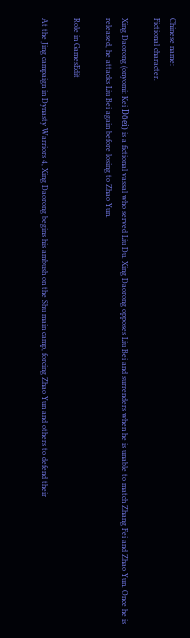Chinese name:
Fictional character.

Xing Daorong (onyomi: Kei Dōei) is a fictional vassal who served Liu Du. Xing Daorong opposes Liu Bei and surrenders when he is unable to match Zhang Fei and Zhao Yun. Once he is released, he attacks Liu Bei again before losing to Zhao Yun.

Role in GamesEdit

At the Jing campaign in Dynasty Warriors 4, Xing Daorong begins his ambush on the Shu main camp, forcing Zhao Yun and others to defend their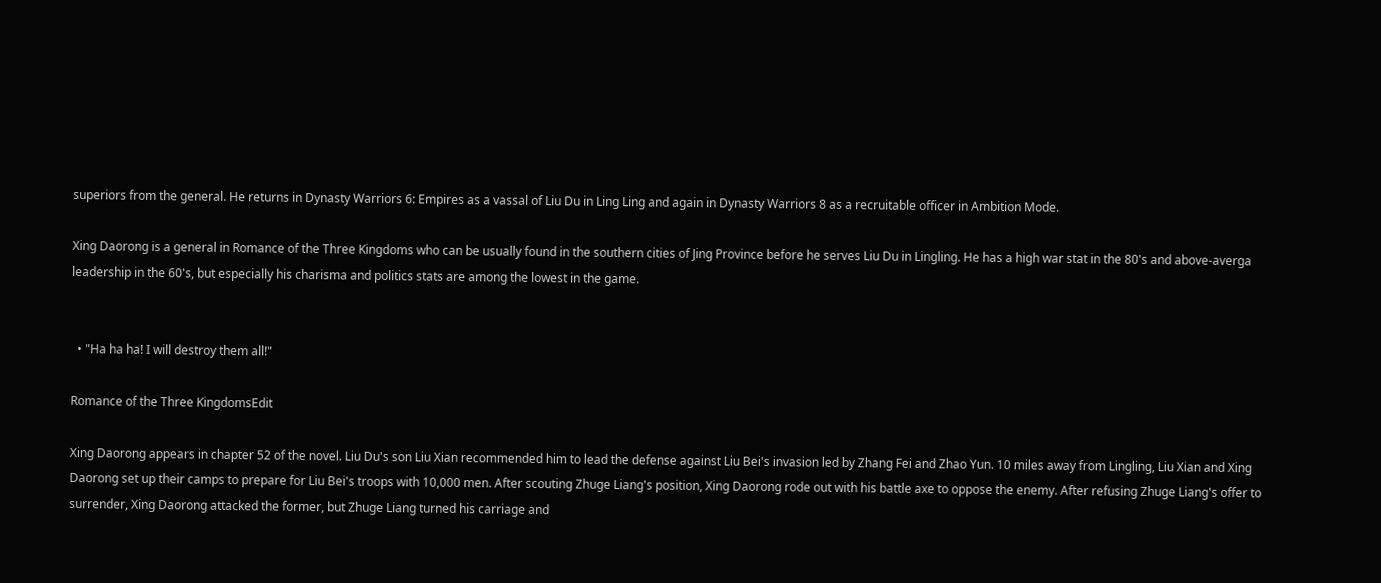superiors from the general. He returns in Dynasty Warriors 6: Empires as a vassal of Liu Du in Ling Ling and again in Dynasty Warriors 8 as a recruitable officer in Ambition Mode.

Xing Daorong is a general in Romance of the Three Kingdoms who can be usually found in the southern cities of Jing Province before he serves Liu Du in Lingling. He has a high war stat in the 80's and above-averga leadership in the 60's, but especially his charisma and politics stats are among the lowest in the game.


  • "Ha ha ha! I will destroy them all!"

Romance of the Three KingdomsEdit

Xing Daorong appears in chapter 52 of the novel. Liu Du's son Liu Xian recommended him to lead the defense against Liu Bei's invasion led by Zhang Fei and Zhao Yun. 10 miles away from Lingling, Liu Xian and Xing Daorong set up their camps to prepare for Liu Bei's troops with 10,000 men. After scouting Zhuge Liang's position, Xing Daorong rode out with his battle axe to oppose the enemy. After refusing Zhuge Liang's offer to surrender, Xing Daorong attacked the former, but Zhuge Liang turned his carriage and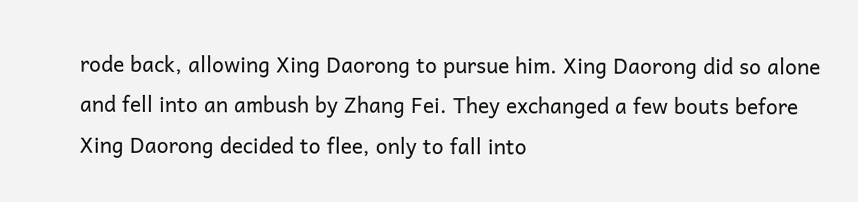rode back, allowing Xing Daorong to pursue him. Xing Daorong did so alone and fell into an ambush by Zhang Fei. They exchanged a few bouts before Xing Daorong decided to flee, only to fall into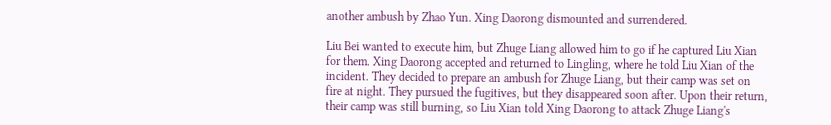another ambush by Zhao Yun. Xing Daorong dismounted and surrendered.

Liu Bei wanted to execute him, but Zhuge Liang allowed him to go if he captured Liu Xian for them. Xing Daorong accepted and returned to Lingling, where he told Liu Xian of the incident. They decided to prepare an ambush for Zhuge Liang, but their camp was set on fire at night. They pursued the fugitives, but they disappeared soon after. Upon their return, their camp was still burning, so Liu Xian told Xing Daorong to attack Zhuge Liang's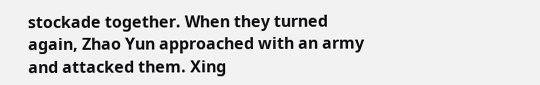stockade together. When they turned again, Zhao Yun approached with an army and attacked them. Xing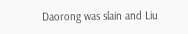Daorong was slain and Liu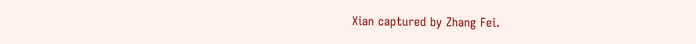Xian captured by Zhang Fei.